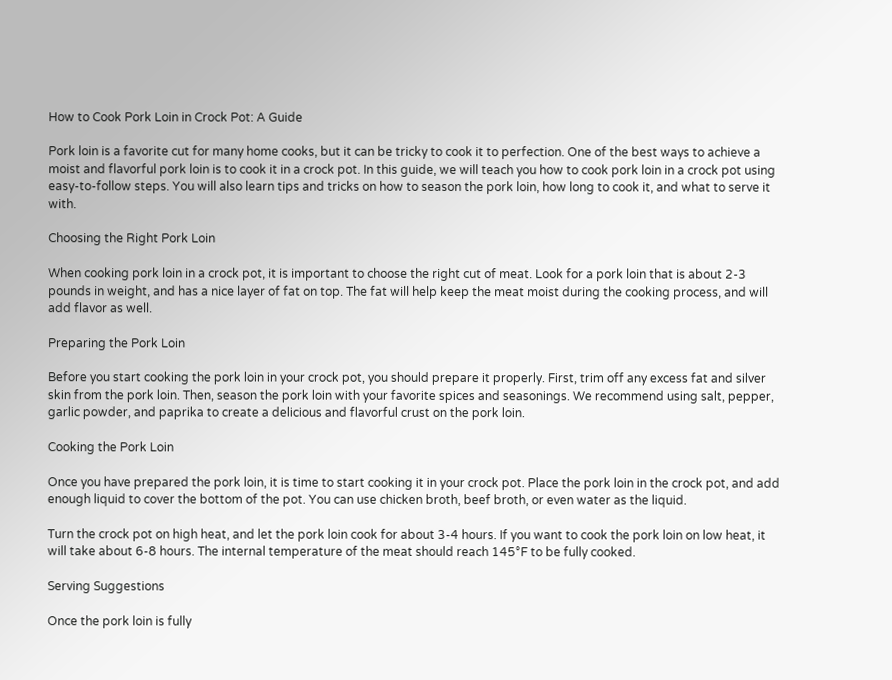How to Cook Pork Loin in Crock Pot: A Guide

Pork loin is a favorite cut for many home cooks, but it can be tricky to cook it to perfection. One of the best ways to achieve a moist and flavorful pork loin is to cook it in a crock pot. In this guide, we will teach you how to cook pork loin in a crock pot using easy-to-follow steps. You will also learn tips and tricks on how to season the pork loin, how long to cook it, and what to serve it with.

Choosing the Right Pork Loin

When cooking pork loin in a crock pot, it is important to choose the right cut of meat. Look for a pork loin that is about 2-3 pounds in weight, and has a nice layer of fat on top. The fat will help keep the meat moist during the cooking process, and will add flavor as well.

Preparing the Pork Loin

Before you start cooking the pork loin in your crock pot, you should prepare it properly. First, trim off any excess fat and silver skin from the pork loin. Then, season the pork loin with your favorite spices and seasonings. We recommend using salt, pepper, garlic powder, and paprika to create a delicious and flavorful crust on the pork loin.

Cooking the Pork Loin

Once you have prepared the pork loin, it is time to start cooking it in your crock pot. Place the pork loin in the crock pot, and add enough liquid to cover the bottom of the pot. You can use chicken broth, beef broth, or even water as the liquid.

Turn the crock pot on high heat, and let the pork loin cook for about 3-4 hours. If you want to cook the pork loin on low heat, it will take about 6-8 hours. The internal temperature of the meat should reach 145°F to be fully cooked.

Serving Suggestions

Once the pork loin is fully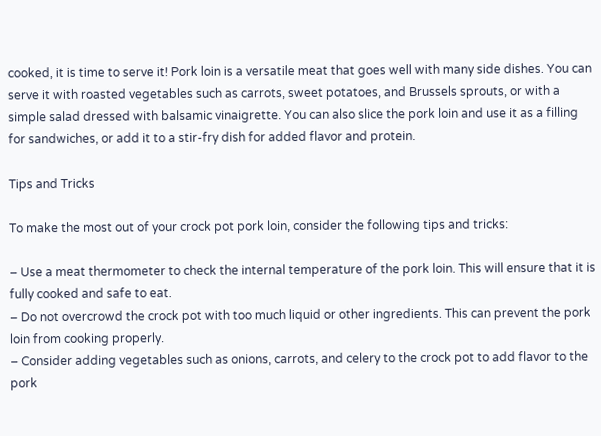cooked, it is time to serve it! Pork loin is a versatile meat that goes well with many side dishes. You can serve it with roasted vegetables such as carrots, sweet potatoes, and Brussels sprouts, or with a simple salad dressed with balsamic vinaigrette. You can also slice the pork loin and use it as a filling for sandwiches, or add it to a stir-fry dish for added flavor and protein.

Tips and Tricks

To make the most out of your crock pot pork loin, consider the following tips and tricks:

– Use a meat thermometer to check the internal temperature of the pork loin. This will ensure that it is fully cooked and safe to eat.
– Do not overcrowd the crock pot with too much liquid or other ingredients. This can prevent the pork loin from cooking properly.
– Consider adding vegetables such as onions, carrots, and celery to the crock pot to add flavor to the pork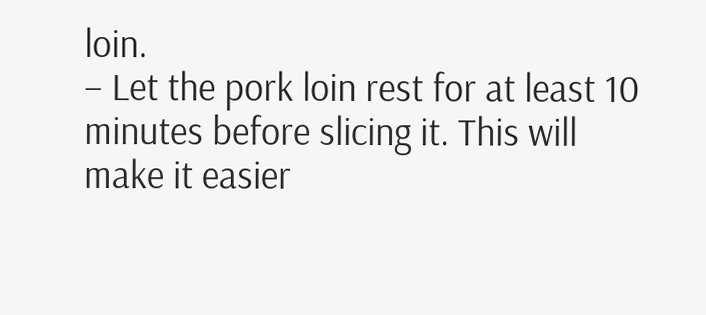loin.
– Let the pork loin rest for at least 10 minutes before slicing it. This will make it easier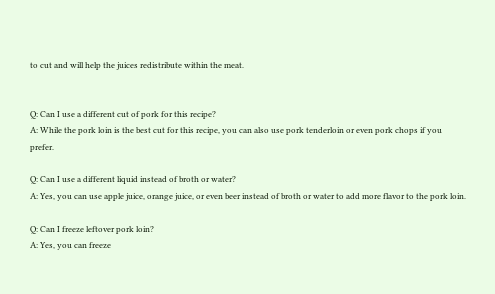to cut and will help the juices redistribute within the meat.


Q: Can I use a different cut of pork for this recipe?
A: While the pork loin is the best cut for this recipe, you can also use pork tenderloin or even pork chops if you prefer.

Q: Can I use a different liquid instead of broth or water?
A: Yes, you can use apple juice, orange juice, or even beer instead of broth or water to add more flavor to the pork loin.

Q: Can I freeze leftover pork loin?
A: Yes, you can freeze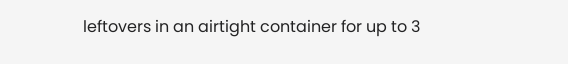leftovers in an airtight container for up to 3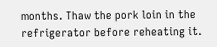months. Thaw the pork loin in the refrigerator before reheating it.